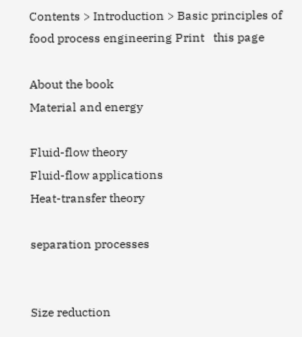Contents > Introduction > Basic principles of food process engineering Print   this page

About the book
Material and energy

Fluid-flow theory
Fluid-flow applications
Heat-transfer theory

separation processes


Size reduction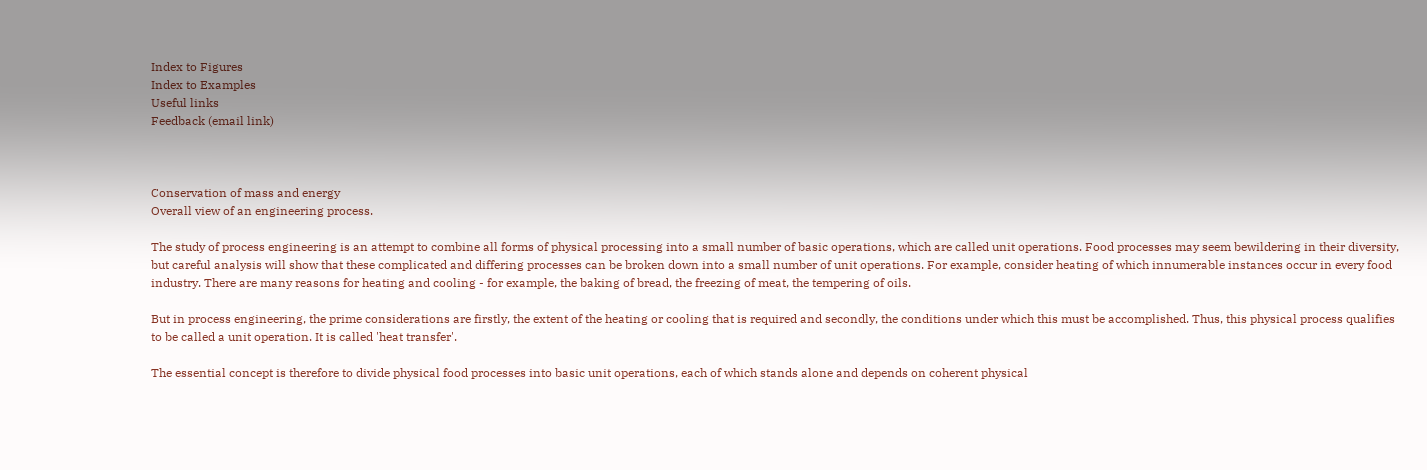Index to Figures
Index to Examples
Useful links
Feedback (email link)



Conservation of mass and energy
Overall view of an engineering process.

The study of process engineering is an attempt to combine all forms of physical processing into a small number of basic operations, which are called unit operations. Food processes may seem bewildering in their diversity, but careful analysis will show that these complicated and differing processes can be broken down into a small number of unit operations. For example, consider heating of which innumerable instances occur in every food industry. There are many reasons for heating and cooling - for example, the baking of bread, the freezing of meat, the tempering of oils.

But in process engineering, the prime considerations are firstly, the extent of the heating or cooling that is required and secondly, the conditions under which this must be accomplished. Thus, this physical process qualifies to be called a unit operation. It is called 'heat transfer'.

The essential concept is therefore to divide physical food processes into basic unit operations, each of which stands alone and depends on coherent physical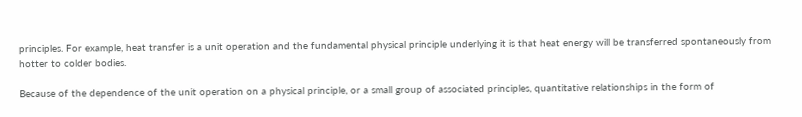principles. For example, heat transfer is a unit operation and the fundamental physical principle underlying it is that heat energy will be transferred spontaneously from hotter to colder bodies.

Because of the dependence of the unit operation on a physical principle, or a small group of associated principles, quantitative relationships in the form of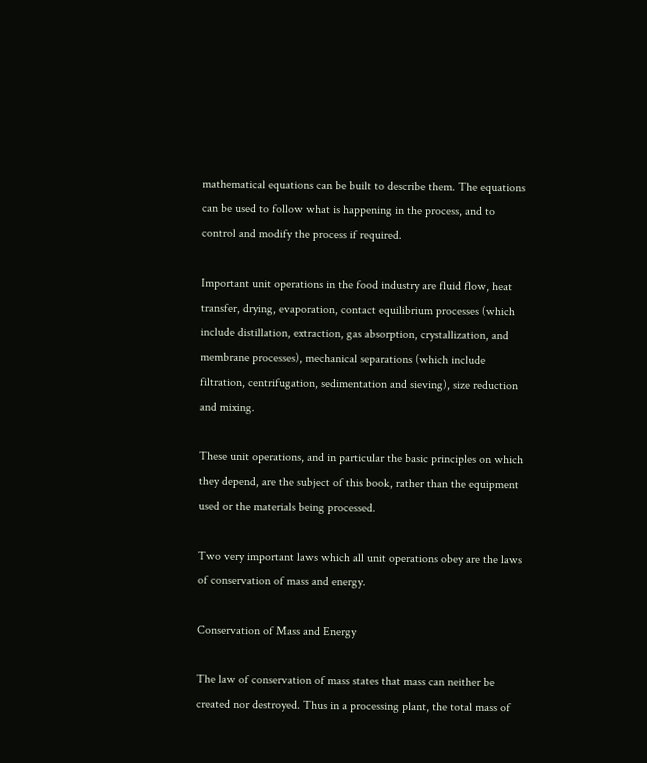mathematical equations can be built to describe them. The equations can be used to follow what is happening in the process, and to control and modify the process if required.

Important unit operations in the food industry are fluid flow, heat transfer, drying, evaporation, contact equilibrium processes (which include distillation, extraction, gas absorption, crystallization, and membrane processes), mechanical separations (which include filtration, centrifugation, sedimentation and sieving), size reduction and mixing.

These unit operations, and in particular the basic principles on which they depend, are the subject of this book, rather than the equipment used or the materials being processed.

Two very important laws which all unit operations obey are the laws of conservation of mass and energy.

Conservation of Mass and Energy

The law of conservation of mass states that mass can neither be created nor destroyed. Thus in a processing plant, the total mass of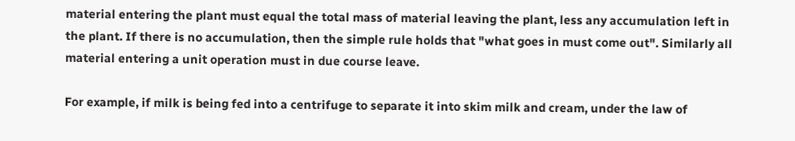material entering the plant must equal the total mass of material leaving the plant, less any accumulation left in the plant. If there is no accumulation, then the simple rule holds that "what goes in must come out". Similarly all material entering a unit operation must in due course leave.

For example, if milk is being fed into a centrifuge to separate it into skim milk and cream, under the law of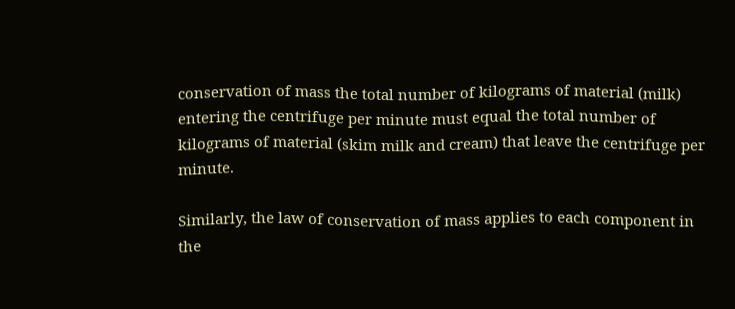conservation of mass the total number of kilograms of material (milk) entering the centrifuge per minute must equal the total number of kilograms of material (skim milk and cream) that leave the centrifuge per minute.

Similarly, the law of conservation of mass applies to each component in the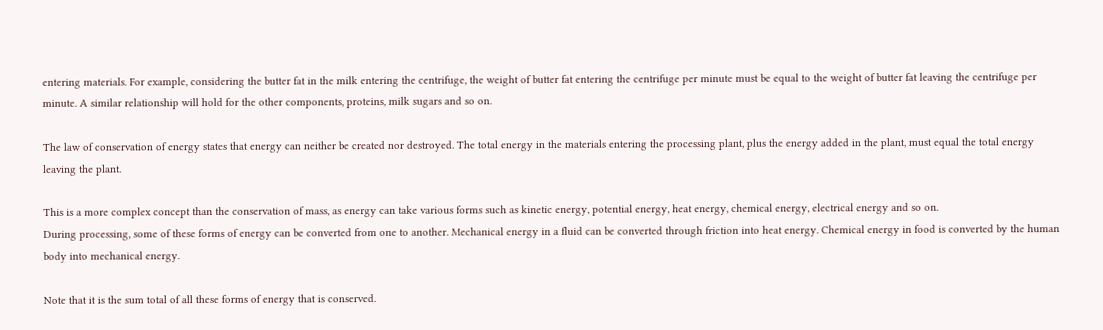entering materials. For example, considering the butter fat in the milk entering the centrifuge, the weight of butter fat entering the centrifuge per minute must be equal to the weight of butter fat leaving the centrifuge per minute. A similar relationship will hold for the other components, proteins, milk sugars and so on.

The law of conservation of energy states that energy can neither be created nor destroyed. The total energy in the materials entering the processing plant, plus the energy added in the plant, must equal the total energy leaving the plant.

This is a more complex concept than the conservation of mass, as energy can take various forms such as kinetic energy, potential energy, heat energy, chemical energy, electrical energy and so on.
During processing, some of these forms of energy can be converted from one to another. Mechanical energy in a fluid can be converted through friction into heat energy. Chemical energy in food is converted by the human body into mechanical energy.

Note that it is the sum total of all these forms of energy that is conserved.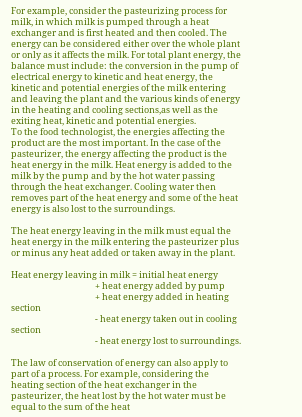For example, consider the pasteurizing process for milk, in which milk is pumped through a heat exchanger and is first heated and then cooled. The energy can be considered either over the whole plant or only as it affects the milk. For total plant energy, the balance must include: the conversion in the pump of electrical energy to kinetic and heat energy, the kinetic and potential energies of the milk entering and leaving the plant and the various kinds of energy in the heating and cooling sections,as well as the exiting heat, kinetic and potential energies.
To the food technologist, the energies affecting the product are the most important. In the case of the pasteurizer, the energy affecting the product is the heat energy in the milk. Heat energy is added to the milk by the pump and by the hot water passing through the heat exchanger. Cooling water then removes part of the heat energy and some of the heat energy is also lost to the surroundings.

The heat energy leaving in the milk must equal the heat energy in the milk entering the pasteurizer plus or minus any heat added or taken away in the plant.

Heat energy leaving in milk = initial heat energy
                                          + heat energy added by pump
                                          + heat energy added in heating section
                                          - heat energy taken out in cooling section
                                          - heat energy lost to surroundings.

The law of conservation of energy can also apply to part of a process. For example, considering the heating section of the heat exchanger in the pasteurizer, the heat lost by the hot water must be equal to the sum of the heat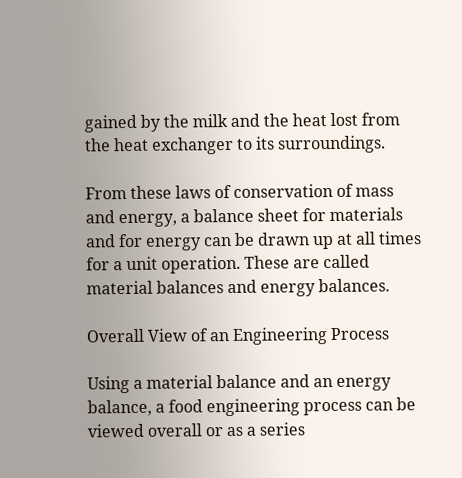gained by the milk and the heat lost from the heat exchanger to its surroundings.

From these laws of conservation of mass and energy, a balance sheet for materials and for energy can be drawn up at all times for a unit operation. These are called material balances and energy balances.

Overall View of an Engineering Process

Using a material balance and an energy balance, a food engineering process can be viewed overall or as a series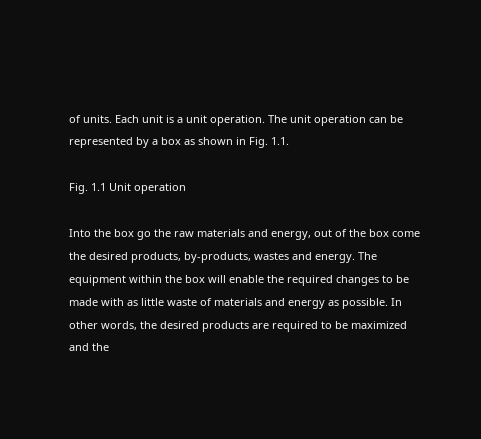of units. Each unit is a unit operation. The unit operation can be represented by a box as shown in Fig. 1.1.

Fig. 1.1 Unit operation

Into the box go the raw materials and energy, out of the box come the desired products, by-products, wastes and energy. The equipment within the box will enable the required changes to be made with as little waste of materials and energy as possible. In other words, the desired products are required to be maximized and the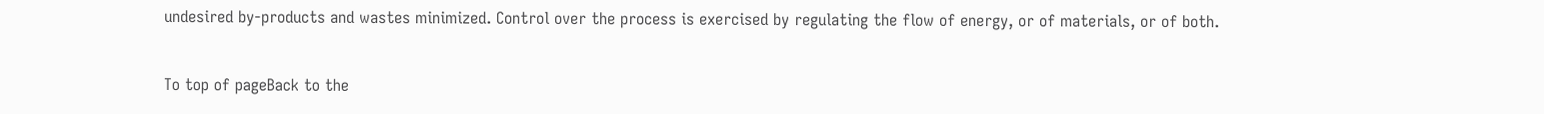undesired by-products and wastes minimized. Control over the process is exercised by regulating the flow of energy, or of materials, or of both.


To top of pageBack to the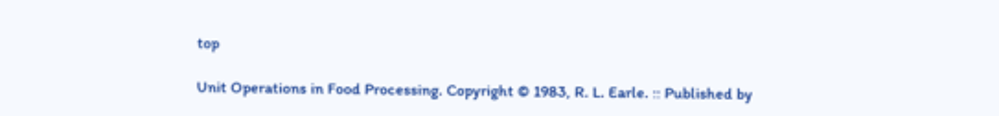top

Unit Operations in Food Processing. Copyright © 1983, R. L. Earle. :: Published by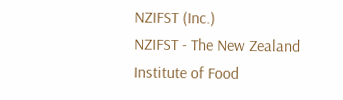NZIFST (Inc.)
NZIFST - The New Zealand Institute of Food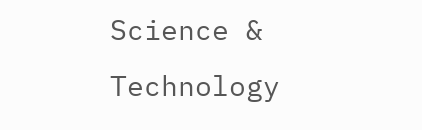Science & Technology